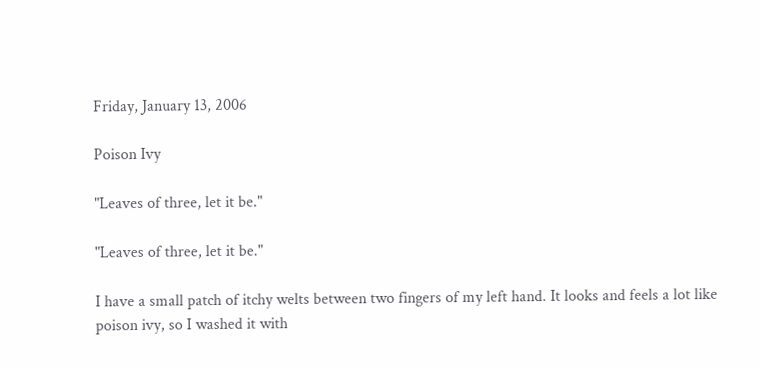Friday, January 13, 2006

Poison Ivy

"Leaves of three, let it be."

"Leaves of three, let it be."

I have a small patch of itchy welts between two fingers of my left hand. It looks and feels a lot like poison ivy, so I washed it with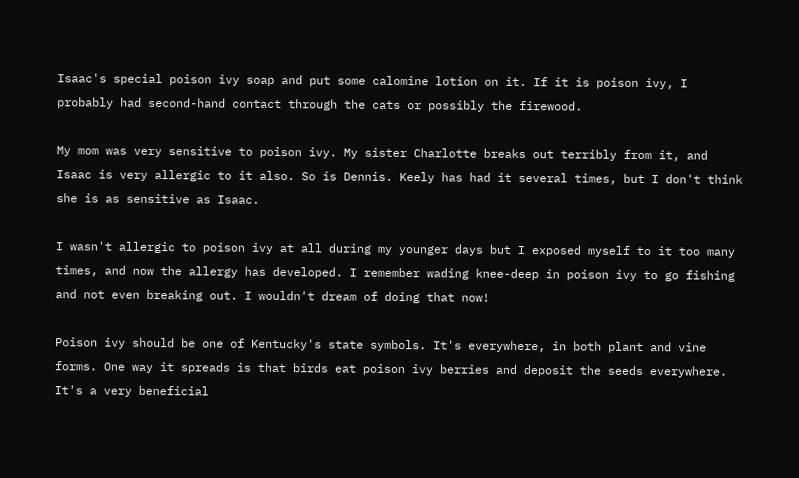Isaac's special poison ivy soap and put some calomine lotion on it. If it is poison ivy, I probably had second-hand contact through the cats or possibly the firewood.

My mom was very sensitive to poison ivy. My sister Charlotte breaks out terribly from it, and Isaac is very allergic to it also. So is Dennis. Keely has had it several times, but I don't think she is as sensitive as Isaac.

I wasn't allergic to poison ivy at all during my younger days but I exposed myself to it too many times, and now the allergy has developed. I remember wading knee-deep in poison ivy to go fishing and not even breaking out. I wouldn't dream of doing that now!

Poison ivy should be one of Kentucky's state symbols. It's everywhere, in both plant and vine forms. One way it spreads is that birds eat poison ivy berries and deposit the seeds everywhere. It's a very beneficial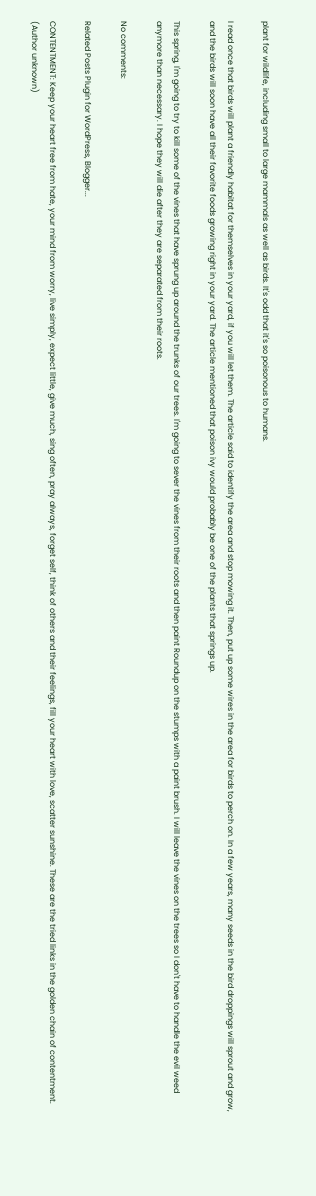plant for wildlife, including small to large mammals as well as birds. It's odd that it's so poisonous to humans.

I read once that birds will plant a friendly habitat for themselves in your yard, if you will let them. The article said to identify the area and stop mowing it. Then, put up some wires in the area for birds to perch on. In a few years, many seeds in the bird droppings will sprout and grow, and the birds will soon have all their favorite foods growing right in your yard. The article mentioned that poison ivy would probably be one of the plants that springs up.

This spring, I'm going to try to kill some of the vines that have sprung up around the trunks of our trees. I'm going to sever the vines from their roots and then paint Roundup on the stumps with a paint brush. I will leave the vines on the trees so I don't have to handle the evil weed anymore than necessary. I hope they will die after they are separated from their roots.

No comments:

Related Posts Plugin for WordPress, Blogger...

CONTENTMENT: Keep your heart free from hate, your mind from worry, live simply, expect little, give much, sing often, pray always, forget self, think of others and their feelings, fill your heart with love, scatter sunshine. These are the tried links in the golden chain of contentment.
(Author unknown)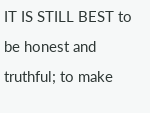IT IS STILL BEST to be honest and truthful; to make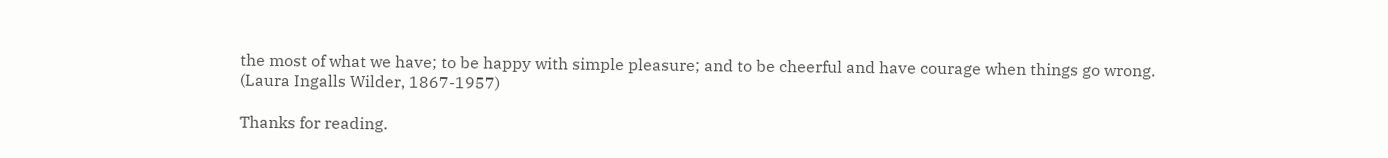the most of what we have; to be happy with simple pleasure; and to be cheerful and have courage when things go wrong.
(Laura Ingalls Wilder, 1867-1957)

Thanks for reading.